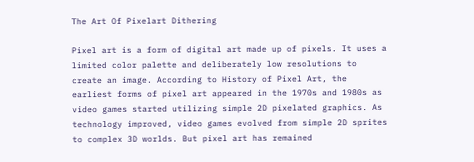The Art Of Pixelart Dithering

Pixel art is a form of digital art made up of pixels. It uses a limited color palette and deliberately low resolutions to create an image. According to History of Pixel Art, the earliest forms of pixel art appeared in the 1970s and 1980s as video games started utilizing simple 2D pixelated graphics. As technology improved, video games evolved from simple 2D sprites to complex 3D worlds. But pixel art has remained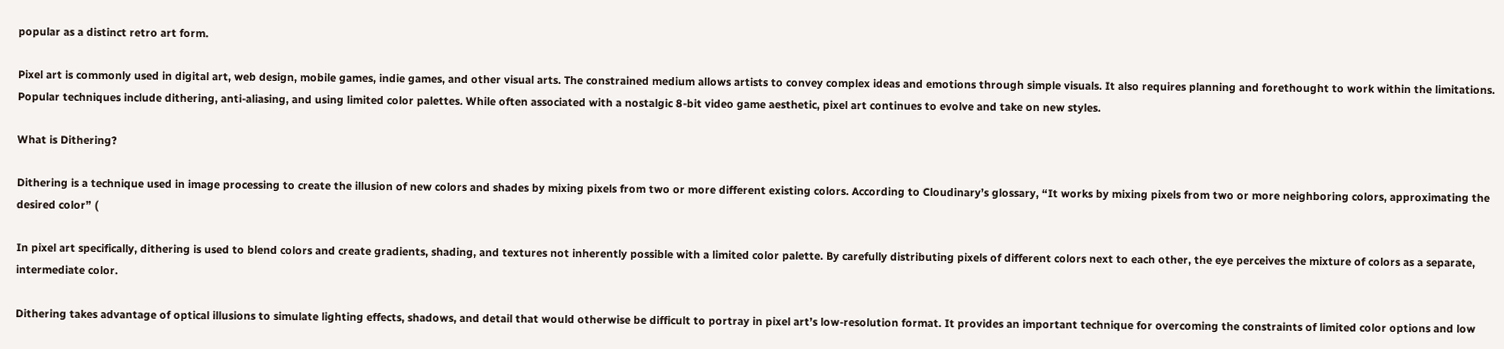popular as a distinct retro art form.

Pixel art is commonly used in digital art, web design, mobile games, indie games, and other visual arts. The constrained medium allows artists to convey complex ideas and emotions through simple visuals. It also requires planning and forethought to work within the limitations. Popular techniques include dithering, anti-aliasing, and using limited color palettes. While often associated with a nostalgic 8-bit video game aesthetic, pixel art continues to evolve and take on new styles.

What is Dithering?

Dithering is a technique used in image processing to create the illusion of new colors and shades by mixing pixels from two or more different existing colors. According to Cloudinary’s glossary, “It works by mixing pixels from two or more neighboring colors, approximating the desired color” (

In pixel art specifically, dithering is used to blend colors and create gradients, shading, and textures not inherently possible with a limited color palette. By carefully distributing pixels of different colors next to each other, the eye perceives the mixture of colors as a separate, intermediate color.

Dithering takes advantage of optical illusions to simulate lighting effects, shadows, and detail that would otherwise be difficult to portray in pixel art’s low-resolution format. It provides an important technique for overcoming the constraints of limited color options and low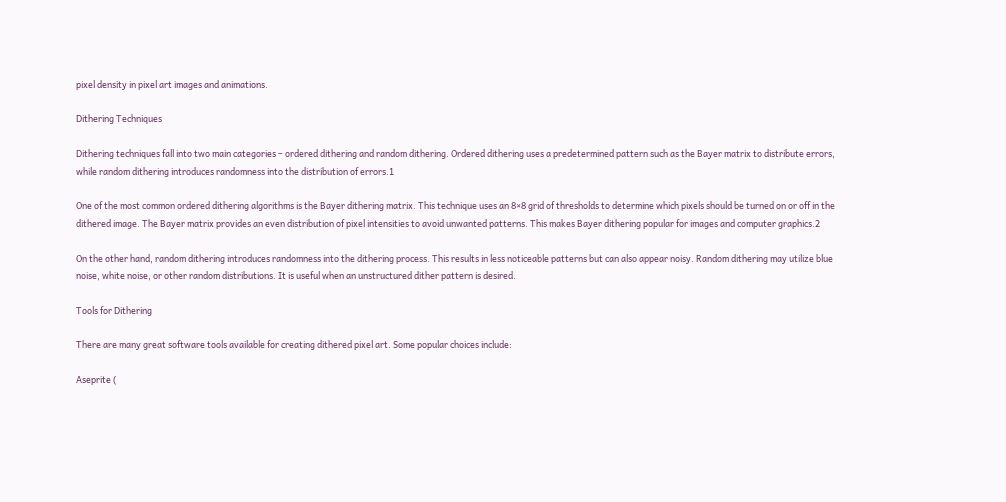pixel density in pixel art images and animations.

Dithering Techniques

Dithering techniques fall into two main categories – ordered dithering and random dithering. Ordered dithering uses a predetermined pattern such as the Bayer matrix to distribute errors, while random dithering introduces randomness into the distribution of errors.1

One of the most common ordered dithering algorithms is the Bayer dithering matrix. This technique uses an 8×8 grid of thresholds to determine which pixels should be turned on or off in the dithered image. The Bayer matrix provides an even distribution of pixel intensities to avoid unwanted patterns. This makes Bayer dithering popular for images and computer graphics.2

On the other hand, random dithering introduces randomness into the dithering process. This results in less noticeable patterns but can also appear noisy. Random dithering may utilize blue noise, white noise, or other random distributions. It is useful when an unstructured dither pattern is desired.

Tools for Dithering

There are many great software tools available for creating dithered pixel art. Some popular choices include:

Aseprite (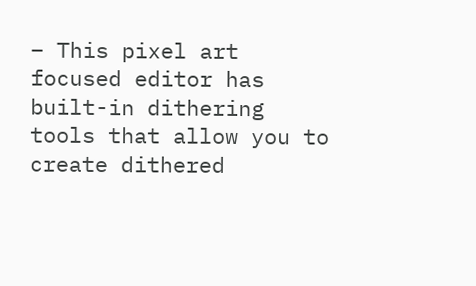– This pixel art focused editor has built-in dithering tools that allow you to create dithered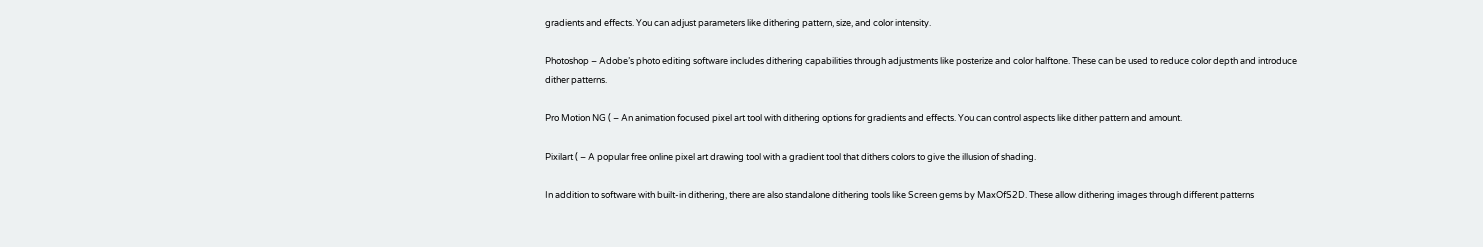gradients and effects. You can adjust parameters like dithering pattern, size, and color intensity.

Photoshop – Adobe’s photo editing software includes dithering capabilities through adjustments like posterize and color halftone. These can be used to reduce color depth and introduce dither patterns.

Pro Motion NG ( – An animation focused pixel art tool with dithering options for gradients and effects. You can control aspects like dither pattern and amount.

Pixilart ( – A popular free online pixel art drawing tool with a gradient tool that dithers colors to give the illusion of shading.

In addition to software with built-in dithering, there are also standalone dithering tools like Screen gems by MaxOfS2D. These allow dithering images through different patterns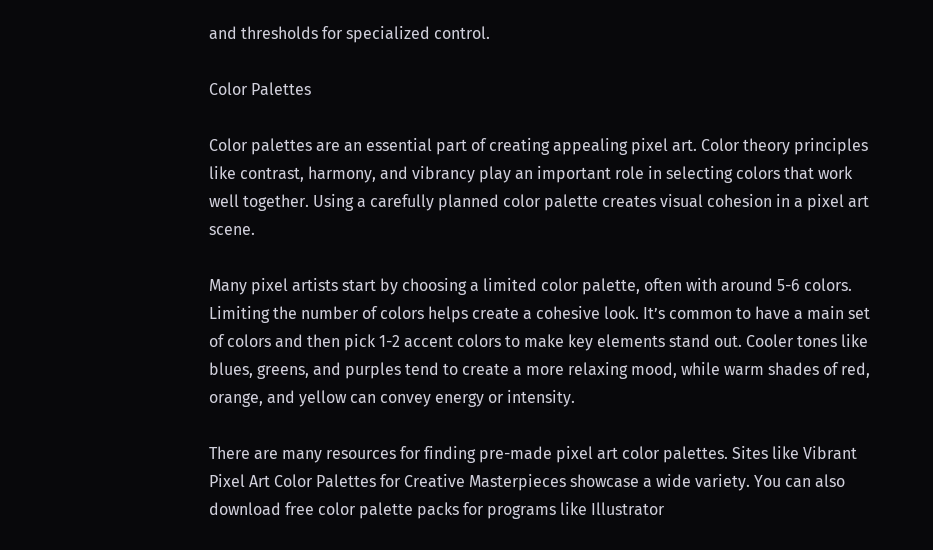and thresholds for specialized control.

Color Palettes

Color palettes are an essential part of creating appealing pixel art. Color theory principles like contrast, harmony, and vibrancy play an important role in selecting colors that work well together. Using a carefully planned color palette creates visual cohesion in a pixel art scene.

Many pixel artists start by choosing a limited color palette, often with around 5-6 colors. Limiting the number of colors helps create a cohesive look. It’s common to have a main set of colors and then pick 1-2 accent colors to make key elements stand out. Cooler tones like blues, greens, and purples tend to create a more relaxing mood, while warm shades of red, orange, and yellow can convey energy or intensity.

There are many resources for finding pre-made pixel art color palettes. Sites like Vibrant Pixel Art Color Palettes for Creative Masterpieces showcase a wide variety. You can also download free color palette packs for programs like Illustrator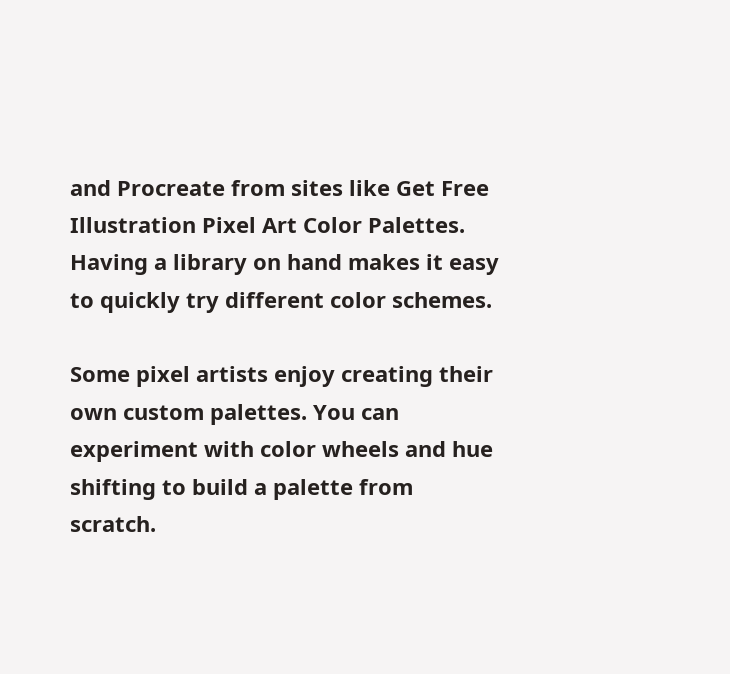and Procreate from sites like Get Free Illustration Pixel Art Color Palettes. Having a library on hand makes it easy to quickly try different color schemes.

Some pixel artists enjoy creating their own custom palettes. You can experiment with color wheels and hue shifting to build a palette from scratch.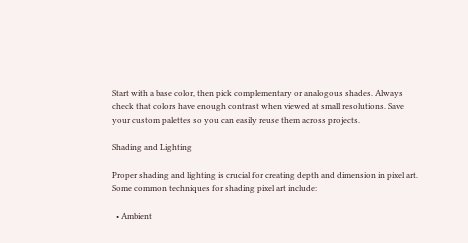Start with a base color, then pick complementary or analogous shades. Always check that colors have enough contrast when viewed at small resolutions. Save your custom palettes so you can easily reuse them across projects.

Shading and Lighting

Proper shading and lighting is crucial for creating depth and dimension in pixel art. Some common techniques for shading pixel art include:

  • Ambient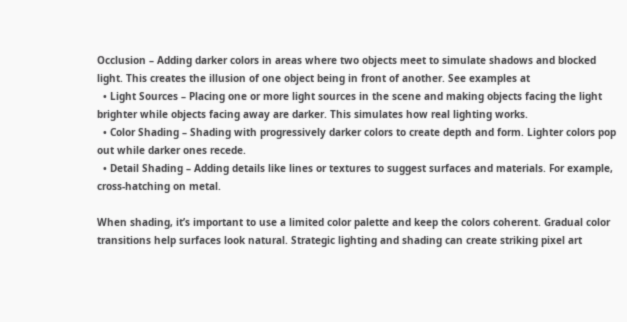Occlusion – Adding darker colors in areas where two objects meet to simulate shadows and blocked light. This creates the illusion of one object being in front of another. See examples at
  • Light Sources – Placing one or more light sources in the scene and making objects facing the light brighter while objects facing away are darker. This simulates how real lighting works.
  • Color Shading – Shading with progressively darker colors to create depth and form. Lighter colors pop out while darker ones recede.
  • Detail Shading – Adding details like lines or textures to suggest surfaces and materials. For example, cross-hatching on metal.

When shading, it’s important to use a limited color palette and keep the colors coherent. Gradual color transitions help surfaces look natural. Strategic lighting and shading can create striking pixel art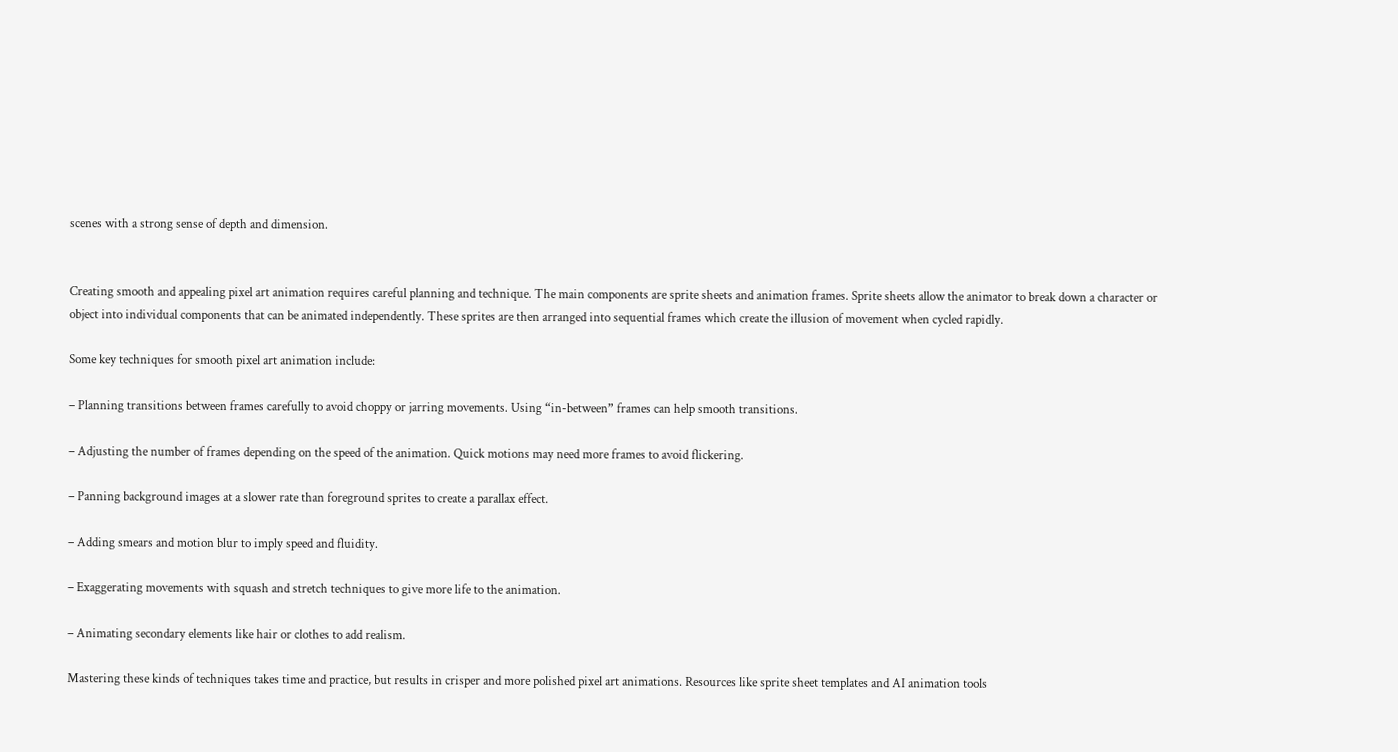scenes with a strong sense of depth and dimension.


Creating smooth and appealing pixel art animation requires careful planning and technique. The main components are sprite sheets and animation frames. Sprite sheets allow the animator to break down a character or object into individual components that can be animated independently. These sprites are then arranged into sequential frames which create the illusion of movement when cycled rapidly.

Some key techniques for smooth pixel art animation include:

– Planning transitions between frames carefully to avoid choppy or jarring movements. Using “in-between” frames can help smooth transitions.

– Adjusting the number of frames depending on the speed of the animation. Quick motions may need more frames to avoid flickering.

– Panning background images at a slower rate than foreground sprites to create a parallax effect.

– Adding smears and motion blur to imply speed and fluidity.

– Exaggerating movements with squash and stretch techniques to give more life to the animation.

– Animating secondary elements like hair or clothes to add realism.

Mastering these kinds of techniques takes time and practice, but results in crisper and more polished pixel art animations. Resources like sprite sheet templates and AI animation tools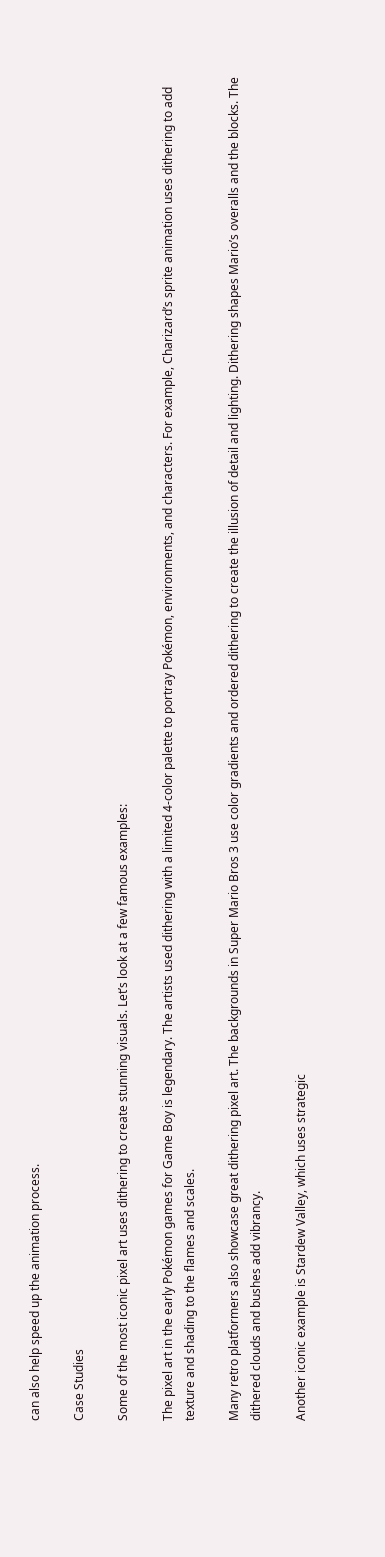can also help speed up the animation process.

Case Studies

Some of the most iconic pixel art uses dithering to create stunning visuals. Let’s look at a few famous examples:

The pixel art in the early Pokémon games for Game Boy is legendary. The artists used dithering with a limited 4-color palette to portray Pokémon, environments, and characters. For example, Charizard’s sprite animation uses dithering to add texture and shading to the flames and scales.

Many retro platformers also showcase great dithering pixel art. The backgrounds in Super Mario Bros 3 use color gradients and ordered dithering to create the illusion of detail and lighting. Dithering shapes Mario’s overalls and the blocks. The dithered clouds and bushes add vibrancy.

Another iconic example is Stardew Valley, which uses strategic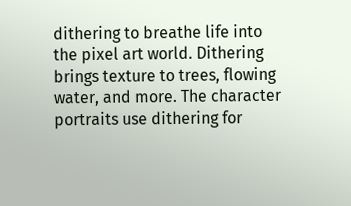dithering to breathe life into the pixel art world. Dithering brings texture to trees, flowing water, and more. The character portraits use dithering for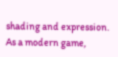shading and expression. As a modern game,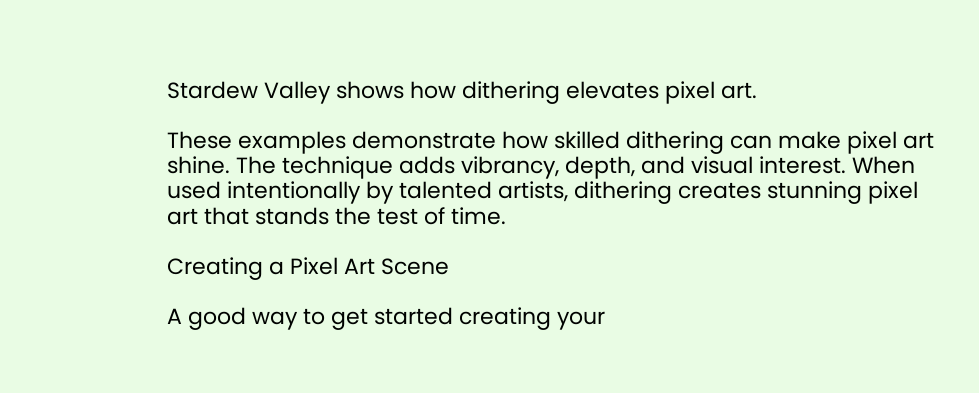Stardew Valley shows how dithering elevates pixel art.

These examples demonstrate how skilled dithering can make pixel art shine. The technique adds vibrancy, depth, and visual interest. When used intentionally by talented artists, dithering creates stunning pixel art that stands the test of time.

Creating a Pixel Art Scene

A good way to get started creating your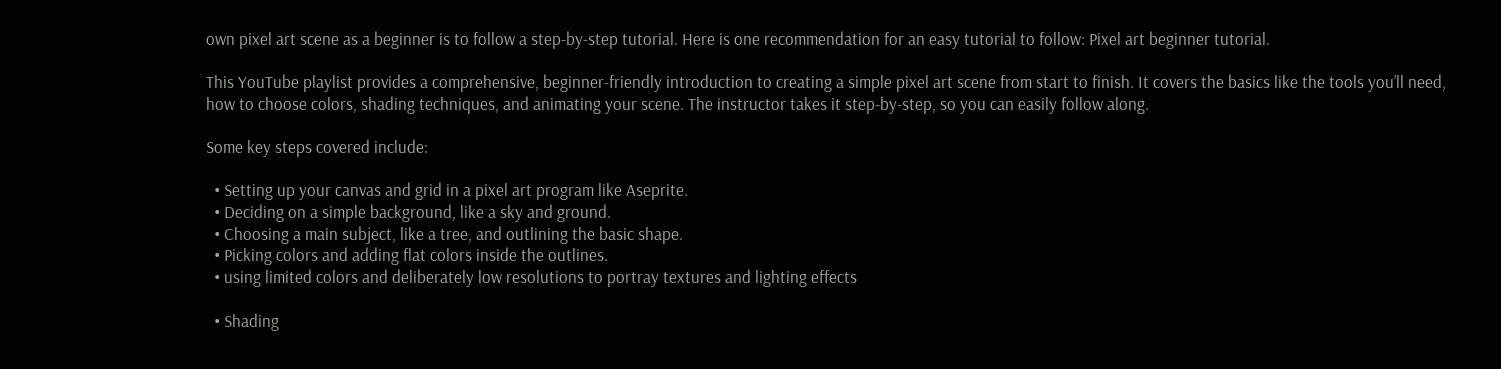own pixel art scene as a beginner is to follow a step-by-step tutorial. Here is one recommendation for an easy tutorial to follow: Pixel art beginner tutorial.

This YouTube playlist provides a comprehensive, beginner-friendly introduction to creating a simple pixel art scene from start to finish. It covers the basics like the tools you’ll need, how to choose colors, shading techniques, and animating your scene. The instructor takes it step-by-step, so you can easily follow along.

Some key steps covered include:

  • Setting up your canvas and grid in a pixel art program like Aseprite.
  • Deciding on a simple background, like a sky and ground.
  • Choosing a main subject, like a tree, and outlining the basic shape.
  • Picking colors and adding flat colors inside the outlines.
  • using limited colors and deliberately low resolutions to portray textures and lighting effects

  • Shading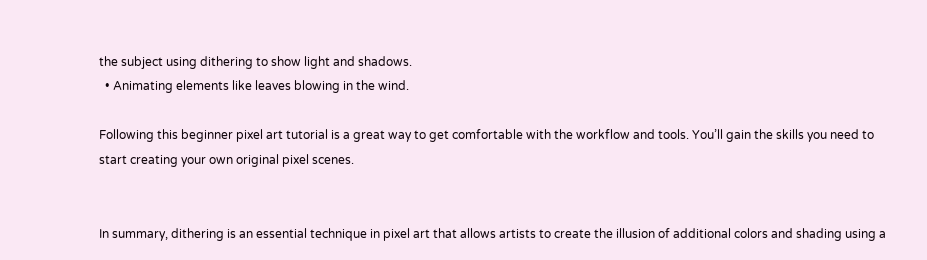the subject using dithering to show light and shadows.
  • Animating elements like leaves blowing in the wind.

Following this beginner pixel art tutorial is a great way to get comfortable with the workflow and tools. You’ll gain the skills you need to start creating your own original pixel scenes.


In summary, dithering is an essential technique in pixel art that allows artists to create the illusion of additional colors and shading using a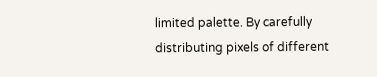limited palette. By carefully distributing pixels of different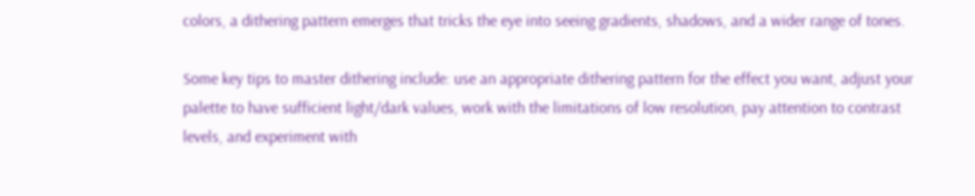colors, a dithering pattern emerges that tricks the eye into seeing gradients, shadows, and a wider range of tones.

Some key tips to master dithering include: use an appropriate dithering pattern for the effect you want, adjust your palette to have sufficient light/dark values, work with the limitations of low resolution, pay attention to contrast levels, and experiment with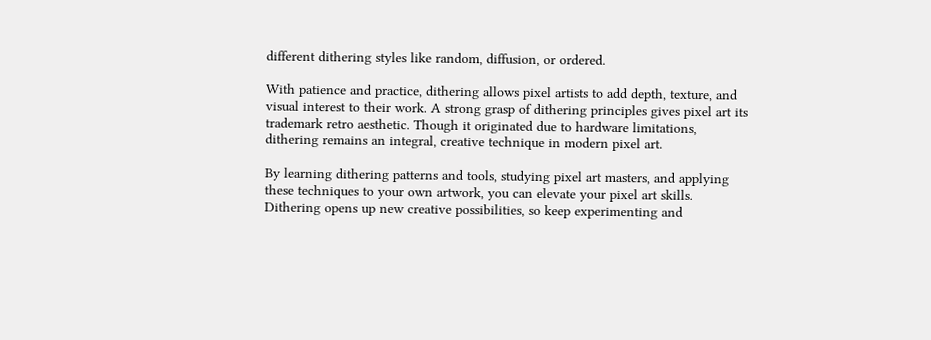different dithering styles like random, diffusion, or ordered.

With patience and practice, dithering allows pixel artists to add depth, texture, and visual interest to their work. A strong grasp of dithering principles gives pixel art its trademark retro aesthetic. Though it originated due to hardware limitations, dithering remains an integral, creative technique in modern pixel art.

By learning dithering patterns and tools, studying pixel art masters, and applying these techniques to your own artwork, you can elevate your pixel art skills. Dithering opens up new creative possibilities, so keep experimenting and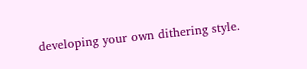developing your own dithering style.